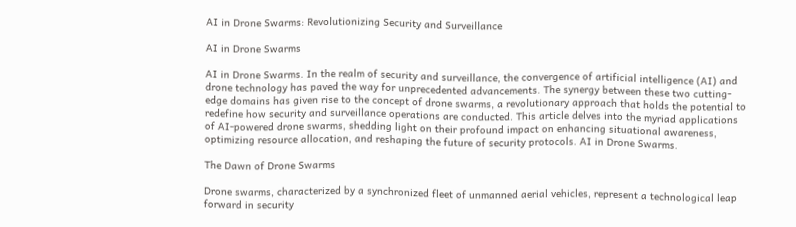AI in Drone Swarms: Revolutionizing Security and Surveillance

AI in Drone Swarms

AI in Drone Swarms. In the realm of security and surveillance, the convergence of artificial intelligence (AI) and drone technology has paved the way for unprecedented advancements. The synergy between these two cutting-edge domains has given rise to the concept of drone swarms, a revolutionary approach that holds the potential to redefine how security and surveillance operations are conducted. This article delves into the myriad applications of AI-powered drone swarms, shedding light on their profound impact on enhancing situational awareness, optimizing resource allocation, and reshaping the future of security protocols. AI in Drone Swarms.

The Dawn of Drone Swarms

Drone swarms, characterized by a synchronized fleet of unmanned aerial vehicles, represent a technological leap forward in security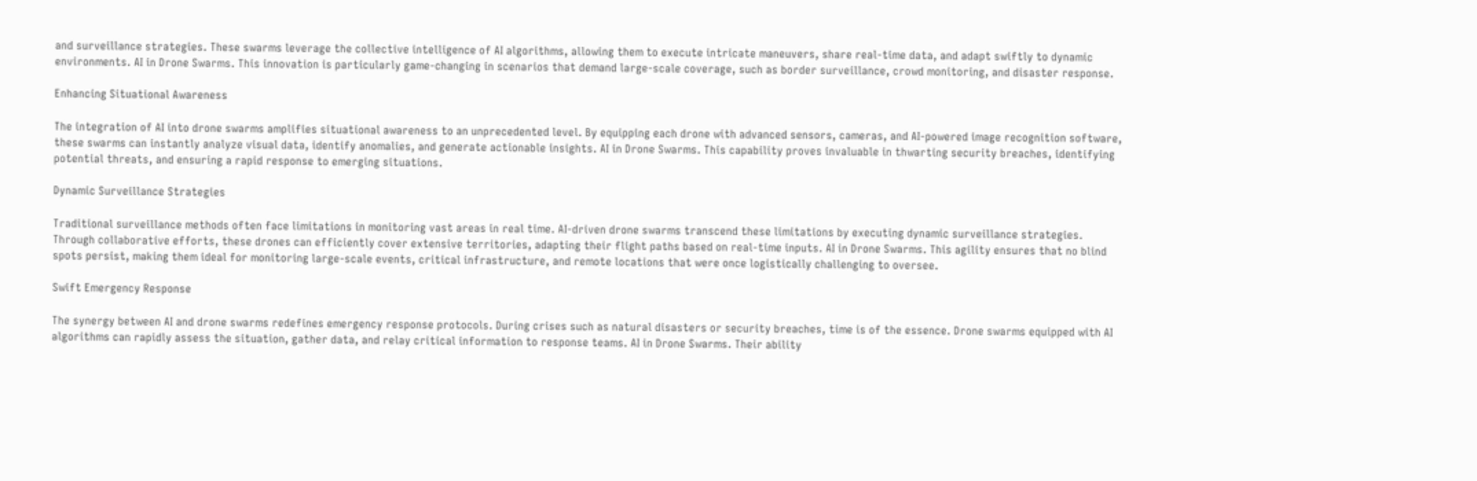and surveillance strategies. These swarms leverage the collective intelligence of AI algorithms, allowing them to execute intricate maneuvers, share real-time data, and adapt swiftly to dynamic environments. AI in Drone Swarms. This innovation is particularly game-changing in scenarios that demand large-scale coverage, such as border surveillance, crowd monitoring, and disaster response.

Enhancing Situational Awareness

The integration of AI into drone swarms amplifies situational awareness to an unprecedented level. By equipping each drone with advanced sensors, cameras, and AI-powered image recognition software, these swarms can instantly analyze visual data, identify anomalies, and generate actionable insights. AI in Drone Swarms. This capability proves invaluable in thwarting security breaches, identifying potential threats, and ensuring a rapid response to emerging situations.

Dynamic Surveillance Strategies

Traditional surveillance methods often face limitations in monitoring vast areas in real time. AI-driven drone swarms transcend these limitations by executing dynamic surveillance strategies. Through collaborative efforts, these drones can efficiently cover extensive territories, adapting their flight paths based on real-time inputs. AI in Drone Swarms. This agility ensures that no blind spots persist, making them ideal for monitoring large-scale events, critical infrastructure, and remote locations that were once logistically challenging to oversee.

Swift Emergency Response

The synergy between AI and drone swarms redefines emergency response protocols. During crises such as natural disasters or security breaches, time is of the essence. Drone swarms equipped with AI algorithms can rapidly assess the situation, gather data, and relay critical information to response teams. AI in Drone Swarms. Their ability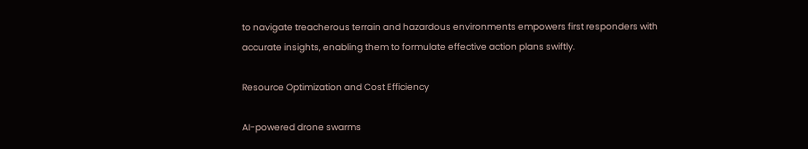to navigate treacherous terrain and hazardous environments empowers first responders with accurate insights, enabling them to formulate effective action plans swiftly.

Resource Optimization and Cost Efficiency

AI-powered drone swarms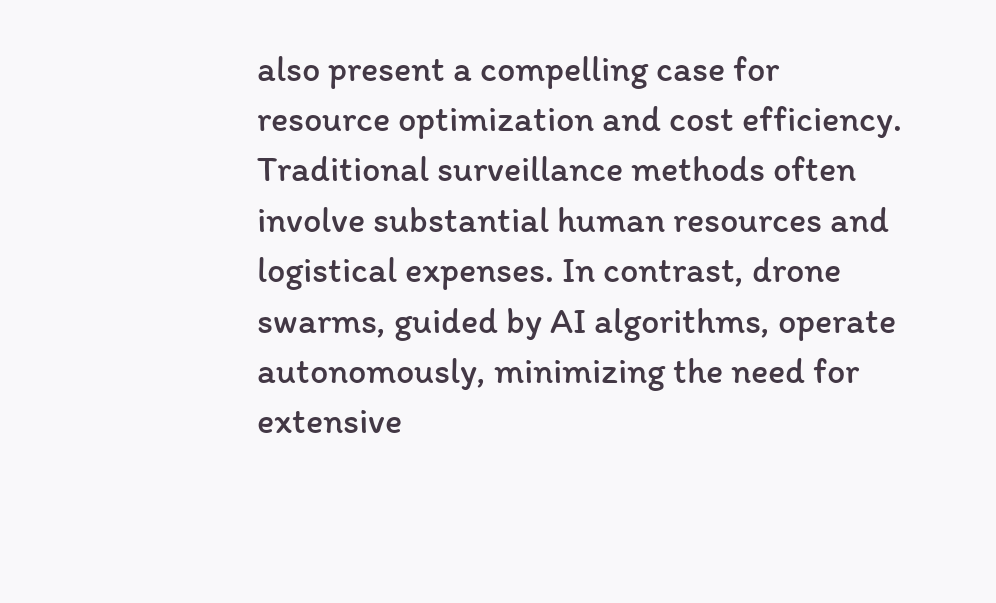also present a compelling case for resource optimization and cost efficiency. Traditional surveillance methods often involve substantial human resources and logistical expenses. In contrast, drone swarms, guided by AI algorithms, operate autonomously, minimizing the need for extensive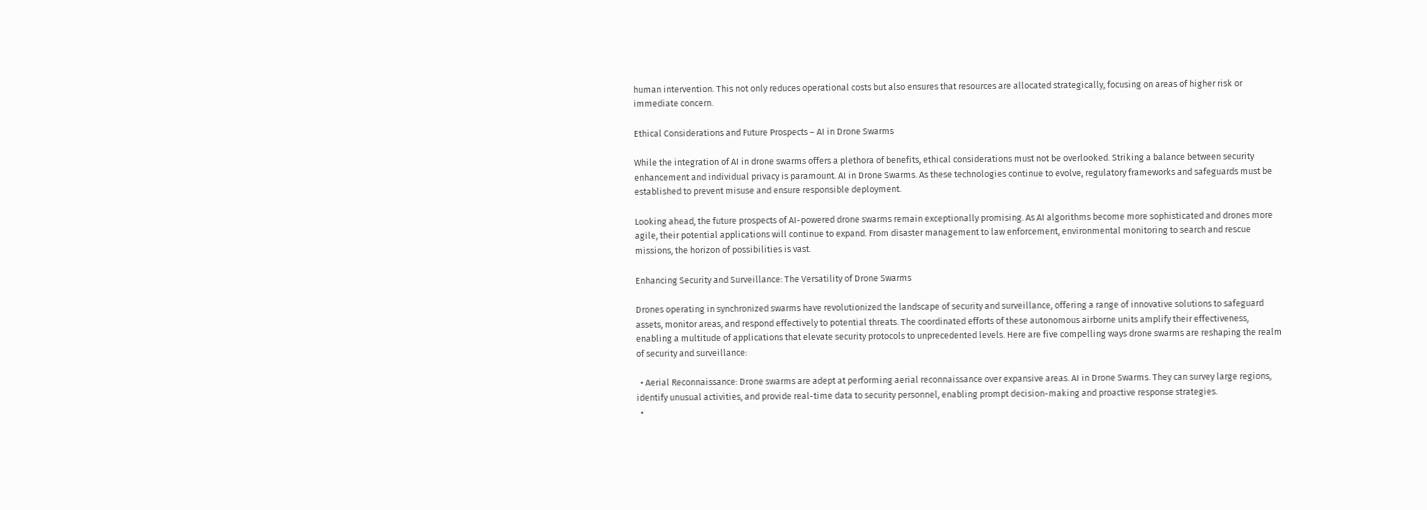human intervention. This not only reduces operational costs but also ensures that resources are allocated strategically, focusing on areas of higher risk or immediate concern.

Ethical Considerations and Future Prospects – AI in Drone Swarms

While the integration of AI in drone swarms offers a plethora of benefits, ethical considerations must not be overlooked. Striking a balance between security enhancement and individual privacy is paramount. AI in Drone Swarms. As these technologies continue to evolve, regulatory frameworks and safeguards must be established to prevent misuse and ensure responsible deployment.

Looking ahead, the future prospects of AI-powered drone swarms remain exceptionally promising. As AI algorithms become more sophisticated and drones more agile, their potential applications will continue to expand. From disaster management to law enforcement, environmental monitoring to search and rescue missions, the horizon of possibilities is vast.

Enhancing Security and Surveillance: The Versatility of Drone Swarms

Drones operating in synchronized swarms have revolutionized the landscape of security and surveillance, offering a range of innovative solutions to safeguard assets, monitor areas, and respond effectively to potential threats. The coordinated efforts of these autonomous airborne units amplify their effectiveness, enabling a multitude of applications that elevate security protocols to unprecedented levels. Here are five compelling ways drone swarms are reshaping the realm of security and surveillance:

  • Aerial Reconnaissance: Drone swarms are adept at performing aerial reconnaissance over expansive areas. AI in Drone Swarms. They can survey large regions, identify unusual activities, and provide real-time data to security personnel, enabling prompt decision-making and proactive response strategies.
  •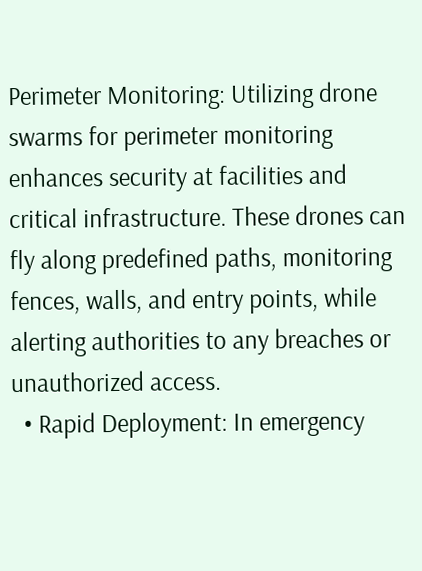Perimeter Monitoring: Utilizing drone swarms for perimeter monitoring enhances security at facilities and critical infrastructure. These drones can fly along predefined paths, monitoring fences, walls, and entry points, while alerting authorities to any breaches or unauthorized access.
  • Rapid Deployment: In emergency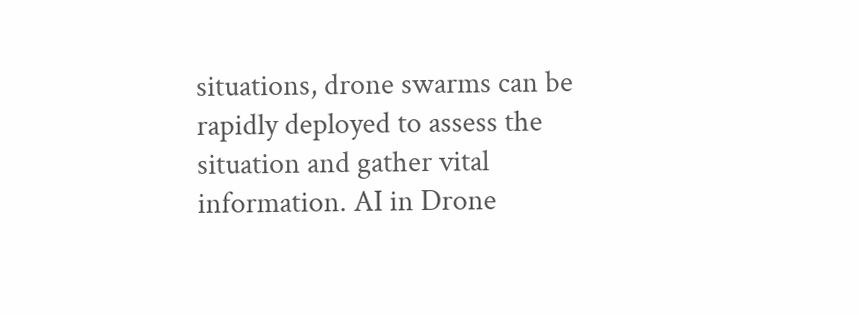situations, drone swarms can be rapidly deployed to assess the situation and gather vital information. AI in Drone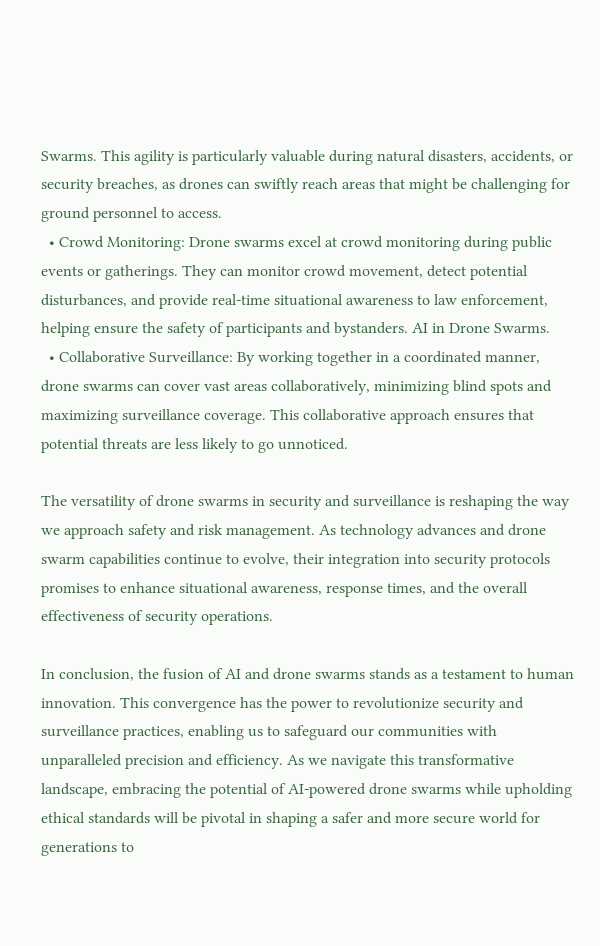Swarms. This agility is particularly valuable during natural disasters, accidents, or security breaches, as drones can swiftly reach areas that might be challenging for ground personnel to access.
  • Crowd Monitoring: Drone swarms excel at crowd monitoring during public events or gatherings. They can monitor crowd movement, detect potential disturbances, and provide real-time situational awareness to law enforcement, helping ensure the safety of participants and bystanders. AI in Drone Swarms.
  • Collaborative Surveillance: By working together in a coordinated manner, drone swarms can cover vast areas collaboratively, minimizing blind spots and maximizing surveillance coverage. This collaborative approach ensures that potential threats are less likely to go unnoticed.

The versatility of drone swarms in security and surveillance is reshaping the way we approach safety and risk management. As technology advances and drone swarm capabilities continue to evolve, their integration into security protocols promises to enhance situational awareness, response times, and the overall effectiveness of security operations.

In conclusion, the fusion of AI and drone swarms stands as a testament to human innovation. This convergence has the power to revolutionize security and surveillance practices, enabling us to safeguard our communities with unparalleled precision and efficiency. As we navigate this transformative landscape, embracing the potential of AI-powered drone swarms while upholding ethical standards will be pivotal in shaping a safer and more secure world for generations to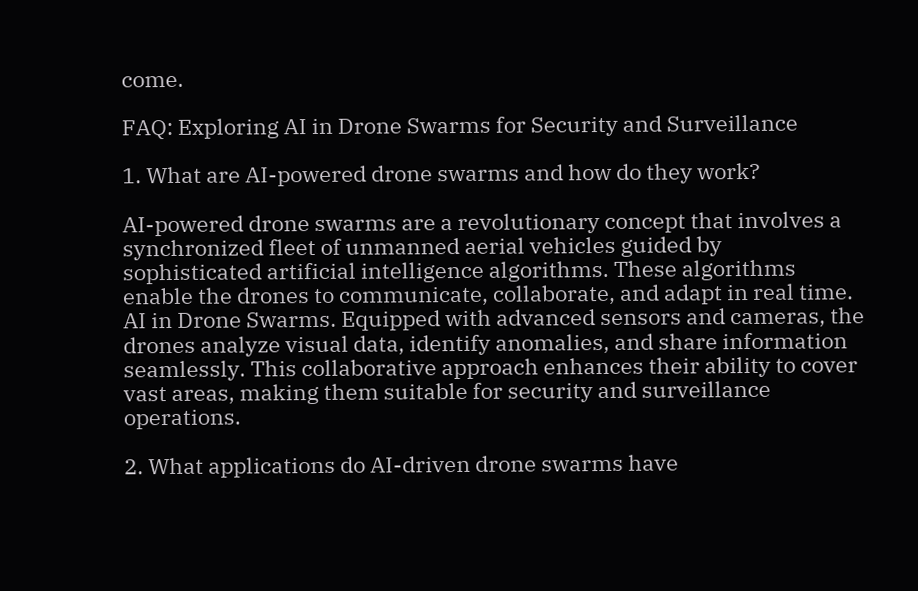come.

FAQ: Exploring AI in Drone Swarms for Security and Surveillance

1. What are AI-powered drone swarms and how do they work?

AI-powered drone swarms are a revolutionary concept that involves a synchronized fleet of unmanned aerial vehicles guided by sophisticated artificial intelligence algorithms. These algorithms enable the drones to communicate, collaborate, and adapt in real time. AI in Drone Swarms. Equipped with advanced sensors and cameras, the drones analyze visual data, identify anomalies, and share information seamlessly. This collaborative approach enhances their ability to cover vast areas, making them suitable for security and surveillance operations.

2. What applications do AI-driven drone swarms have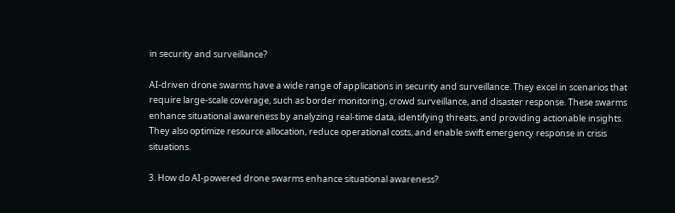in security and surveillance?

AI-driven drone swarms have a wide range of applications in security and surveillance. They excel in scenarios that require large-scale coverage, such as border monitoring, crowd surveillance, and disaster response. These swarms enhance situational awareness by analyzing real-time data, identifying threats, and providing actionable insights. They also optimize resource allocation, reduce operational costs, and enable swift emergency response in crisis situations.

3. How do AI-powered drone swarms enhance situational awareness?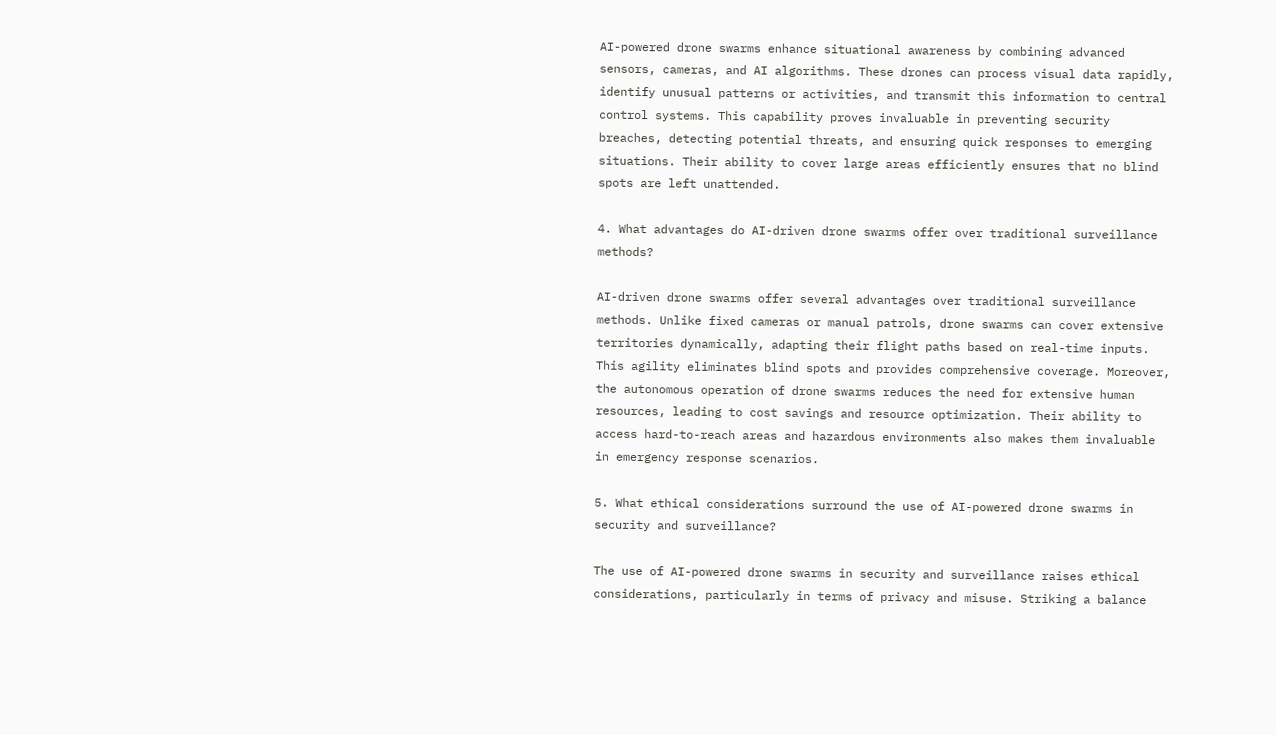AI-powered drone swarms enhance situational awareness by combining advanced sensors, cameras, and AI algorithms. These drones can process visual data rapidly, identify unusual patterns or activities, and transmit this information to central control systems. This capability proves invaluable in preventing security breaches, detecting potential threats, and ensuring quick responses to emerging situations. Their ability to cover large areas efficiently ensures that no blind spots are left unattended.

4. What advantages do AI-driven drone swarms offer over traditional surveillance methods?

AI-driven drone swarms offer several advantages over traditional surveillance methods. Unlike fixed cameras or manual patrols, drone swarms can cover extensive territories dynamically, adapting their flight paths based on real-time inputs. This agility eliminates blind spots and provides comprehensive coverage. Moreover, the autonomous operation of drone swarms reduces the need for extensive human resources, leading to cost savings and resource optimization. Their ability to access hard-to-reach areas and hazardous environments also makes them invaluable in emergency response scenarios.

5. What ethical considerations surround the use of AI-powered drone swarms in security and surveillance?

The use of AI-powered drone swarms in security and surveillance raises ethical considerations, particularly in terms of privacy and misuse. Striking a balance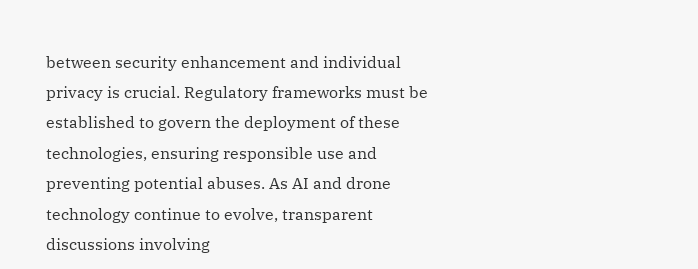between security enhancement and individual privacy is crucial. Regulatory frameworks must be established to govern the deployment of these technologies, ensuring responsible use and preventing potential abuses. As AI and drone technology continue to evolve, transparent discussions involving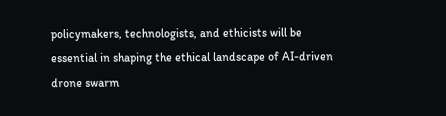policymakers, technologists, and ethicists will be essential in shaping the ethical landscape of AI-driven drone swarm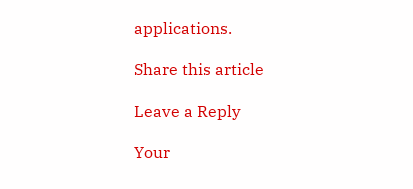applications.

Share this article

Leave a Reply

Your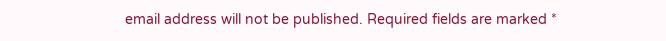email address will not be published. Required fields are marked *